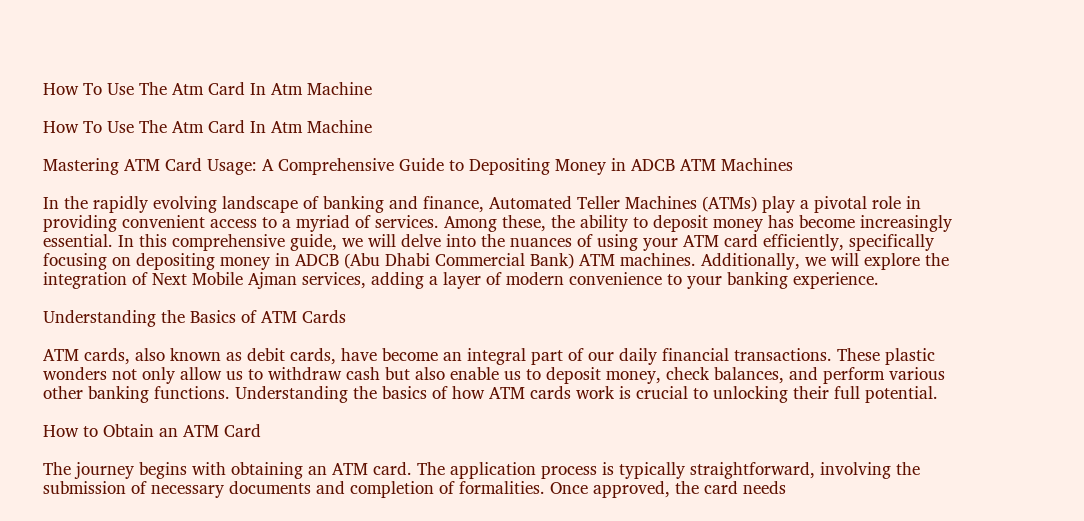How To Use The Atm Card In Atm Machine

How To Use The Atm Card In Atm Machine

Mastering ATM Card Usage: A Comprehensive Guide to Depositing Money in ADCB ATM Machines

In the rapidly evolving landscape of banking and finance, Automated Teller Machines (ATMs) play a pivotal role in providing convenient access to a myriad of services. Among these, the ability to deposit money has become increasingly essential. In this comprehensive guide, we will delve into the nuances of using your ATM card efficiently, specifically focusing on depositing money in ADCB (Abu Dhabi Commercial Bank) ATM machines. Additionally, we will explore the integration of Next Mobile Ajman services, adding a layer of modern convenience to your banking experience.

Understanding the Basics of ATM Cards

ATM cards, also known as debit cards, have become an integral part of our daily financial transactions. These plastic wonders not only allow us to withdraw cash but also enable us to deposit money, check balances, and perform various other banking functions. Understanding the basics of how ATM cards work is crucial to unlocking their full potential.

How to Obtain an ATM Card

The journey begins with obtaining an ATM card. The application process is typically straightforward, involving the submission of necessary documents and completion of formalities. Once approved, the card needs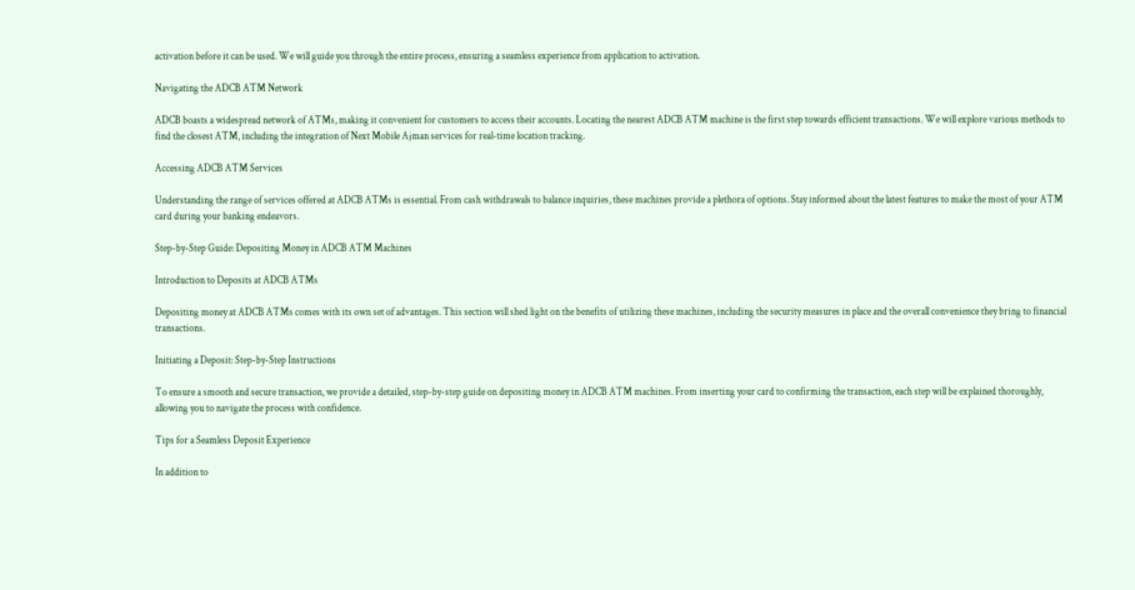activation before it can be used. We will guide you through the entire process, ensuring a seamless experience from application to activation.

Navigating the ADCB ATM Network

ADCB boasts a widespread network of ATMs, making it convenient for customers to access their accounts. Locating the nearest ADCB ATM machine is the first step towards efficient transactions. We will explore various methods to find the closest ATM, including the integration of Next Mobile Ajman services for real-time location tracking.

Accessing ADCB ATM Services

Understanding the range of services offered at ADCB ATMs is essential. From cash withdrawals to balance inquiries, these machines provide a plethora of options. Stay informed about the latest features to make the most of your ATM card during your banking endeavors.

Step-by-Step Guide: Depositing Money in ADCB ATM Machines

Introduction to Deposits at ADCB ATMs

Depositing money at ADCB ATMs comes with its own set of advantages. This section will shed light on the benefits of utilizing these machines, including the security measures in place and the overall convenience they bring to financial transactions.

Initiating a Deposit: Step-by-Step Instructions

To ensure a smooth and secure transaction, we provide a detailed, step-by-step guide on depositing money in ADCB ATM machines. From inserting your card to confirming the transaction, each step will be explained thoroughly, allowing you to navigate the process with confidence.

Tips for a Seamless Deposit Experience

In addition to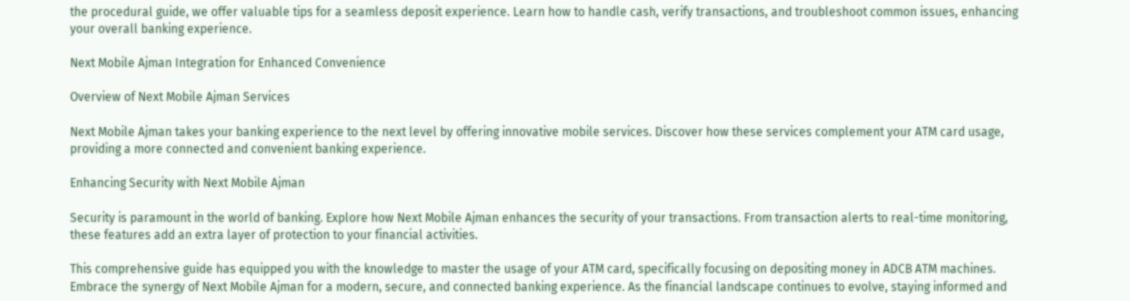the procedural guide, we offer valuable tips for a seamless deposit experience. Learn how to handle cash, verify transactions, and troubleshoot common issues, enhancing your overall banking experience.

Next Mobile Ajman Integration for Enhanced Convenience

Overview of Next Mobile Ajman Services

Next Mobile Ajman takes your banking experience to the next level by offering innovative mobile services. Discover how these services complement your ATM card usage, providing a more connected and convenient banking experience.

Enhancing Security with Next Mobile Ajman

Security is paramount in the world of banking. Explore how Next Mobile Ajman enhances the security of your transactions. From transaction alerts to real-time monitoring, these features add an extra layer of protection to your financial activities.

This comprehensive guide has equipped you with the knowledge to master the usage of your ATM card, specifically focusing on depositing money in ADCB ATM machines. Embrace the synergy of Next Mobile Ajman for a modern, secure, and connected banking experience. As the financial landscape continues to evolve, staying informed and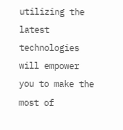utilizing the latest technologies will empower you to make the most of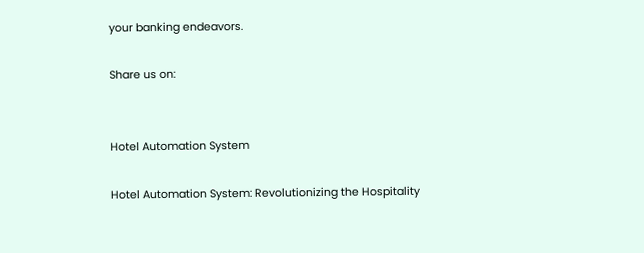your banking endeavors.

Share us on:


Hotel Automation System

Hotel Automation System: Revolutionizing the Hospitality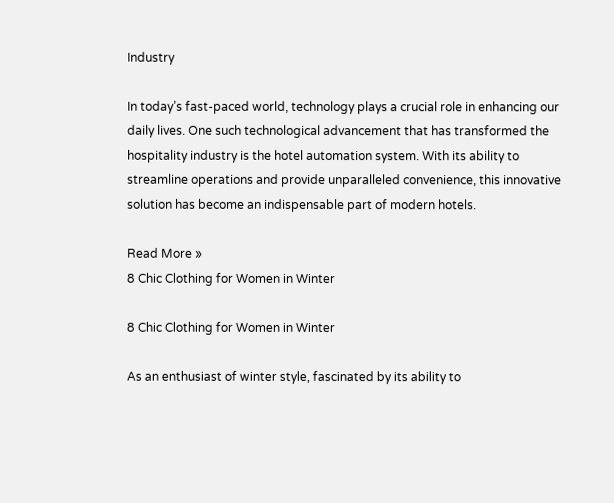Industry

In today’s fast-paced world, technology plays a crucial role in enhancing our daily lives. One such technological advancement that has transformed the hospitality industry is the hotel automation system. With its ability to streamline operations and provide unparalleled convenience, this innovative solution has become an indispensable part of modern hotels.

Read More »
8 Chic Clothing for Women in Winter

8 Chic Clothing for Women in Winter

As an enthusiast of winter style, fascinated by its ability to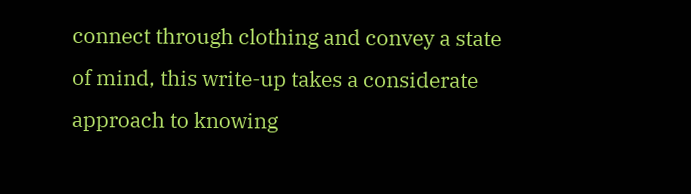connect through clothing and convey a state of mind, this write-up takes a considerate approach to knowing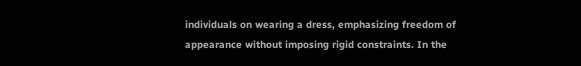individuals on wearing a dress, emphasizing freedom of appearance without imposing rigid constraints. In the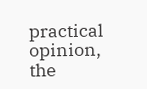practical opinion, the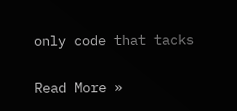only code that tacks

Read More »